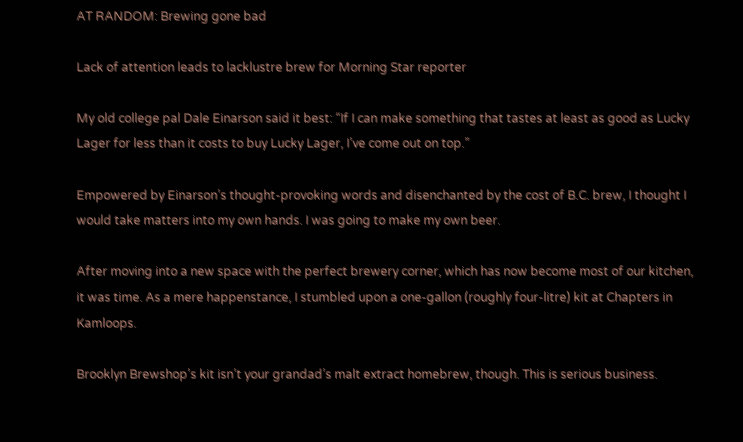AT RANDOM: Brewing gone bad

Lack of attention leads to lacklustre brew for Morning Star reporter

My old college pal Dale Einarson said it best: “If I can make something that tastes at least as good as Lucky Lager for less than it costs to buy Lucky Lager, I’ve come out on top.”

Empowered by Einarson’s thought-provoking words and disenchanted by the cost of B.C. brew, I thought I would take matters into my own hands. I was going to make my own beer.

After moving into a new space with the perfect brewery corner, which has now become most of our kitchen, it was time. As a mere happenstance, I stumbled upon a one-gallon (roughly four-litre) kit at Chapters in Kamloops.

Brooklyn Brewshop’s kit isn’t your grandad’s malt extract homebrew, though. This is serious business.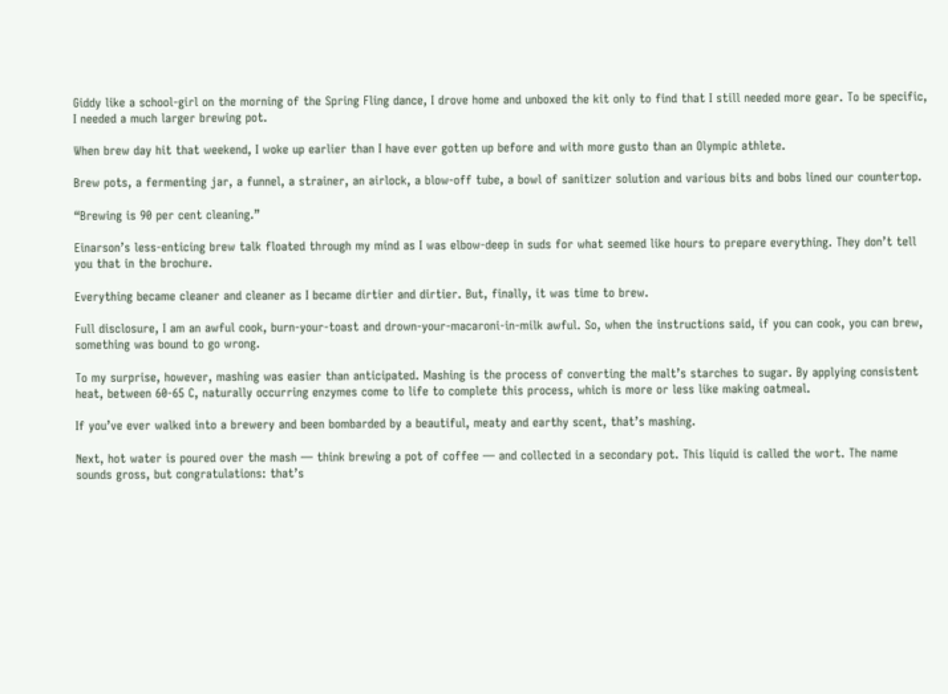Giddy like a school-girl on the morning of the Spring Fling dance, I drove home and unboxed the kit only to find that I still needed more gear. To be specific, I needed a much larger brewing pot.

When brew day hit that weekend, I woke up earlier than I have ever gotten up before and with more gusto than an Olympic athlete.

Brew pots, a fermenting jar, a funnel, a strainer, an airlock, a blow-off tube, a bowl of sanitizer solution and various bits and bobs lined our countertop.

“Brewing is 90 per cent cleaning.”

Einarson’s less-enticing brew talk floated through my mind as I was elbow-deep in suds for what seemed like hours to prepare everything. They don’t tell you that in the brochure.

Everything became cleaner and cleaner as I became dirtier and dirtier. But, finally, it was time to brew.

Full disclosure, I am an awful cook, burn-your-toast and drown-your-macaroni-in-milk awful. So, when the instructions said, if you can cook, you can brew, something was bound to go wrong.

To my surprise, however, mashing was easier than anticipated. Mashing is the process of converting the malt’s starches to sugar. By applying consistent heat, between 60-65 C, naturally occurring enzymes come to life to complete this process, which is more or less like making oatmeal.

If you’ve ever walked into a brewery and been bombarded by a beautiful, meaty and earthy scent, that’s mashing.

Next, hot water is poured over the mash — think brewing a pot of coffee — and collected in a secondary pot. This liquid is called the wort. The name sounds gross, but congratulations: that’s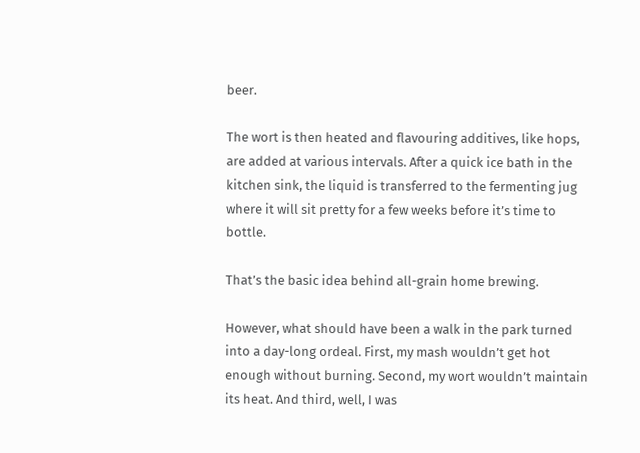beer.

The wort is then heated and flavouring additives, like hops, are added at various intervals. After a quick ice bath in the kitchen sink, the liquid is transferred to the fermenting jug where it will sit pretty for a few weeks before it’s time to bottle.

That’s the basic idea behind all-grain home brewing.

However, what should have been a walk in the park turned into a day-long ordeal. First, my mash wouldn’t get hot enough without burning. Second, my wort wouldn’t maintain its heat. And third, well, I was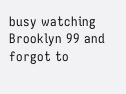busy watching Brooklyn 99 and forgot to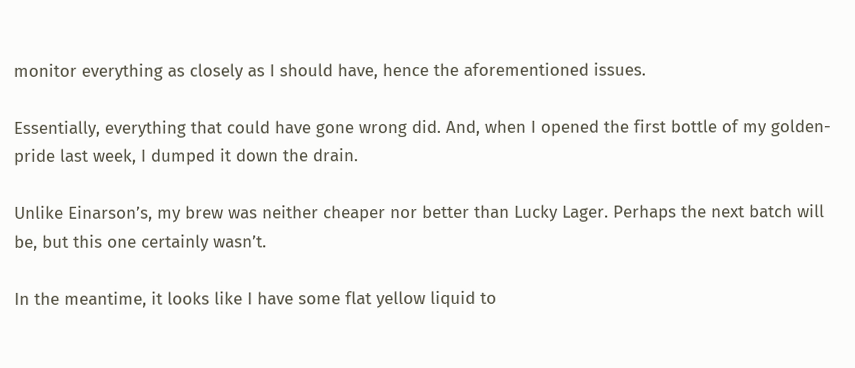monitor everything as closely as I should have, hence the aforementioned issues.

Essentially, everything that could have gone wrong did. And, when I opened the first bottle of my golden-pride last week, I dumped it down the drain.

Unlike Einarson’s, my brew was neither cheaper nor better than Lucky Lager. Perhaps the next batch will be, but this one certainly wasn’t.

In the meantime, it looks like I have some flat yellow liquid to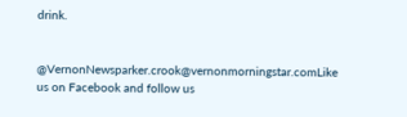drink.


@VernonNewsparker.crook@vernonmorningstar.comLike us on Facebook and follow us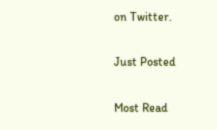on Twitter.

Just Posted

Most Read